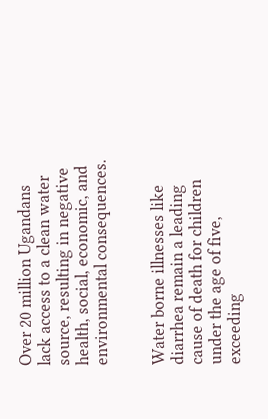Over 20 million Ugandans lack access to a clean water source, resulting in negative health, social, economic, and environmental consequences.


Water borne illnesses like diarrhea remain a leading cause of death for children under the age of five, exceeding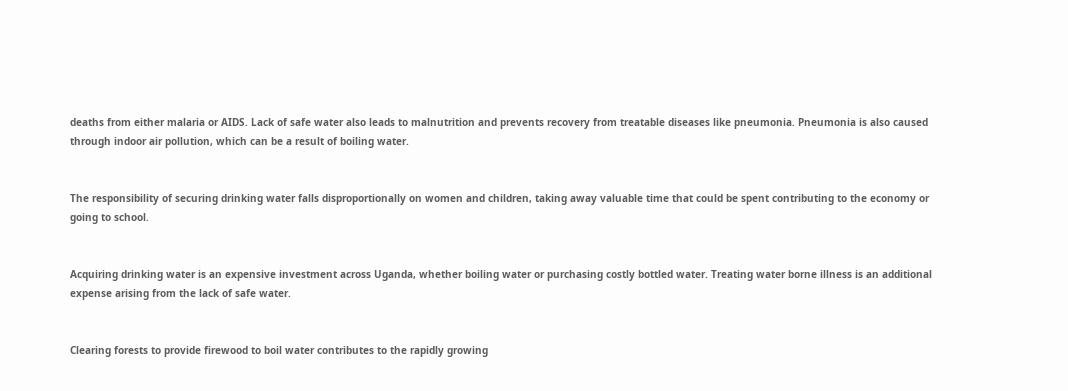deaths from either malaria or AIDS. Lack of safe water also leads to malnutrition and prevents recovery from treatable diseases like pneumonia. Pneumonia is also caused through indoor air pollution, which can be a result of boiling water.


The responsibility of securing drinking water falls disproportionally on women and children, taking away valuable time that could be spent contributing to the economy or going to school.


Acquiring drinking water is an expensive investment across Uganda, whether boiling water or purchasing costly bottled water. Treating water borne illness is an additional expense arising from the lack of safe water.


Clearing forests to provide firewood to boil water contributes to the rapidly growing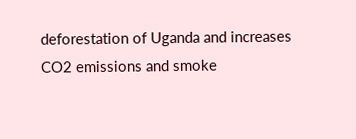deforestation of Uganda and increases CO2 emissions and smoke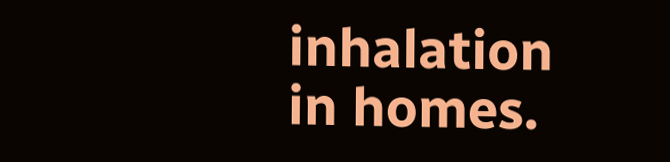inhalation in homes.